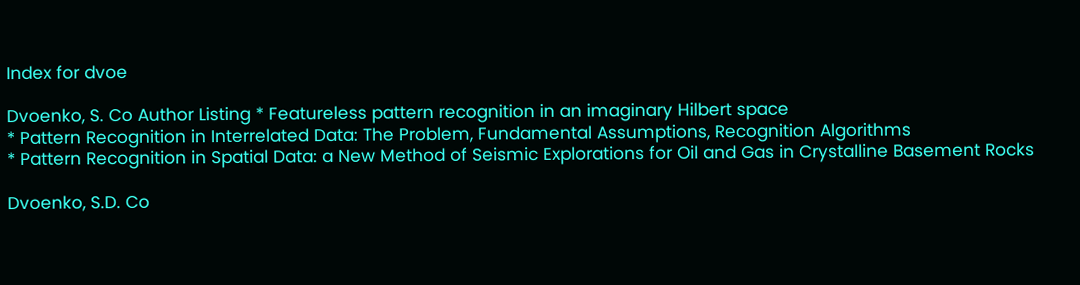Index for dvoe

Dvoenko, S. Co Author Listing * Featureless pattern recognition in an imaginary Hilbert space
* Pattern Recognition in Interrelated Data: The Problem, Fundamental Assumptions, Recognition Algorithms
* Pattern Recognition in Spatial Data: a New Method of Seismic Explorations for Oil and Gas in Crystalline Basement Rocks

Dvoenko, S.D. Co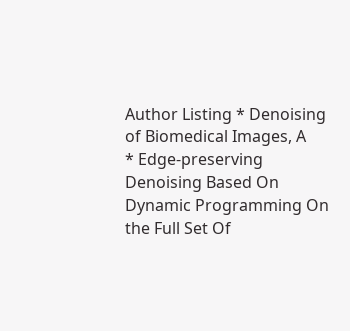Author Listing * Denoising of Biomedical Images, A
* Edge-preserving Denoising Based On Dynamic Programming On the Full Set Of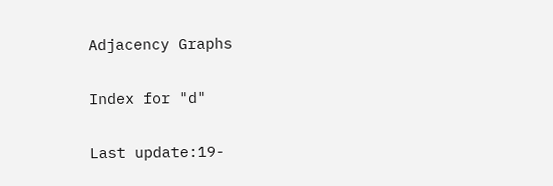Adjacency Graphs

Index for "d"

Last update:19-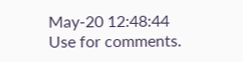May-20 12:48:44
Use for comments.